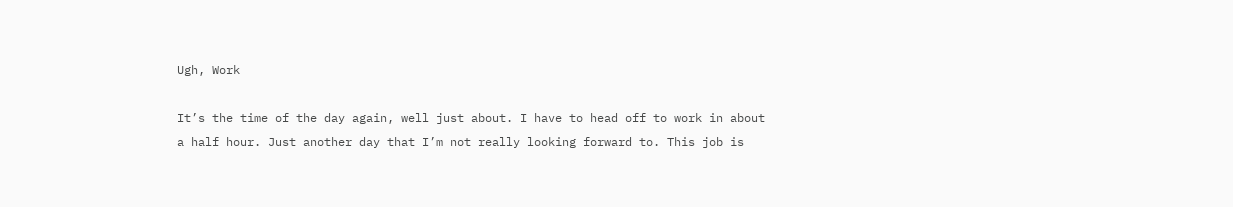Ugh, Work

It’s the time of the day again, well just about. I have to head off to work in about a half hour. Just another day that I’m not really looking forward to. This job is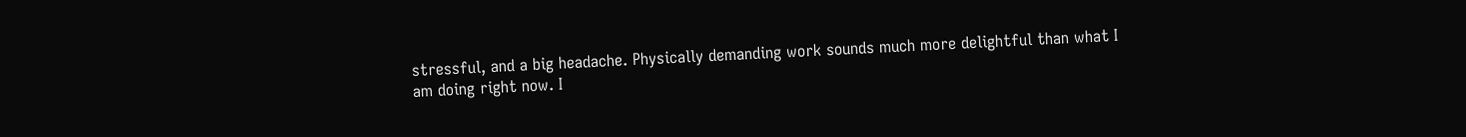stressful, and a big headache. Physically demanding work sounds much more delightful than what I am doing right now. I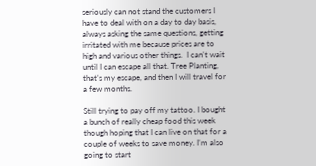seriously can not stand the customers I have to deal with on a day to day basis, always asking the same questions, getting irritated with me because prices are to high and various other things.  I can’t wait until I can escape all that. Tree Planting, that’s my escape, and then I will travel for a few months.

Still trying to pay off my tattoo. I bought a bunch of really cheap food this week though hoping that I can live on that for a couple of weeks to save money. I’m also going to start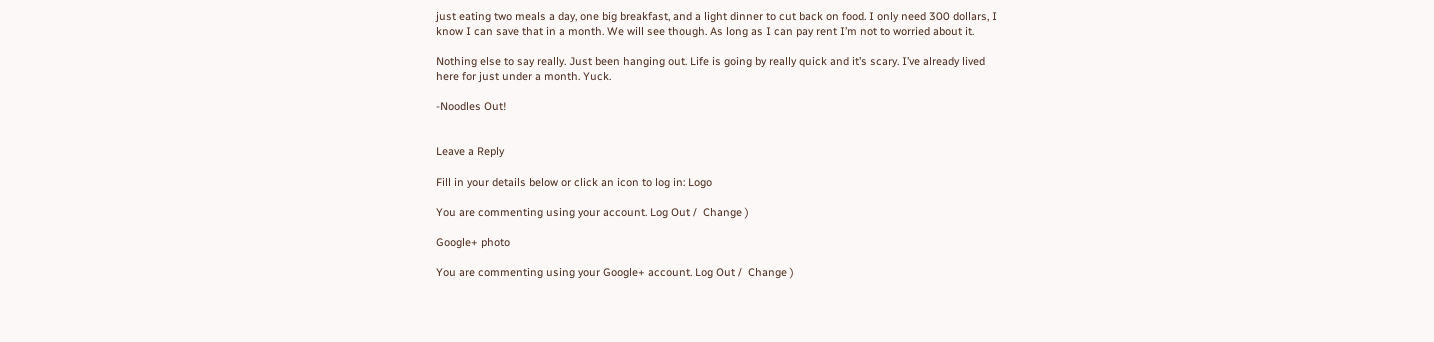just eating two meals a day, one big breakfast, and a light dinner to cut back on food. I only need 300 dollars, I know I can save that in a month. We will see though. As long as I can pay rent I’m not to worried about it.

Nothing else to say really. Just been hanging out. Life is going by really quick and it’s scary. I’ve already lived here for just under a month. Yuck.

-Noodles Out!


Leave a Reply

Fill in your details below or click an icon to log in: Logo

You are commenting using your account. Log Out /  Change )

Google+ photo

You are commenting using your Google+ account. Log Out /  Change )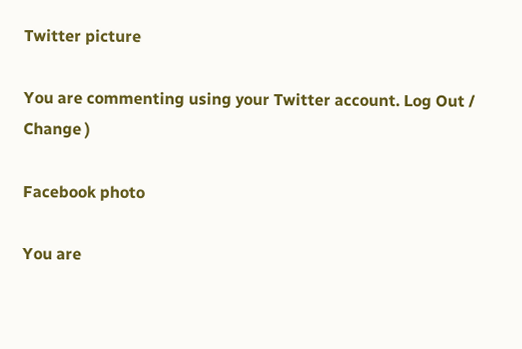Twitter picture

You are commenting using your Twitter account. Log Out /  Change )

Facebook photo

You are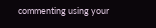commenting using your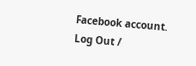Facebook account. Log Out /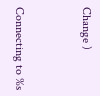Change )


Connecting to %s